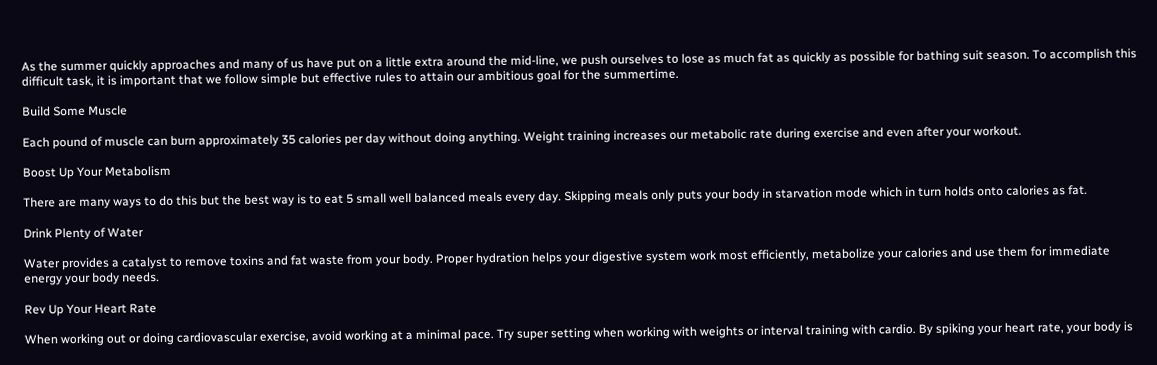As the summer quickly approaches and many of us have put on a little extra around the mid-line, we push ourselves to lose as much fat as quickly as possible for bathing suit season. To accomplish this difficult task, it is important that we follow simple but effective rules to attain our ambitious goal for the summertime.

Build Some Muscle

Each pound of muscle can burn approximately 35 calories per day without doing anything. Weight training increases our metabolic rate during exercise and even after your workout.

Boost Up Your Metabolism

There are many ways to do this but the best way is to eat 5 small well balanced meals every day. Skipping meals only puts your body in starvation mode which in turn holds onto calories as fat.

Drink Plenty of Water

Water provides a catalyst to remove toxins and fat waste from your body. Proper hydration helps your digestive system work most efficiently, metabolize your calories and use them for immediate energy your body needs.

Rev Up Your Heart Rate

When working out or doing cardiovascular exercise, avoid working at a minimal pace. Try super setting when working with weights or interval training with cardio. By spiking your heart rate, your body is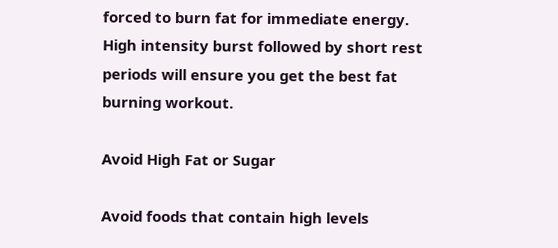forced to burn fat for immediate energy. High intensity burst followed by short rest periods will ensure you get the best fat burning workout.

Avoid High Fat or Sugar

Avoid foods that contain high levels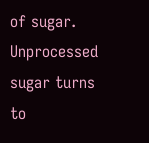of sugar. Unprocessed sugar turns to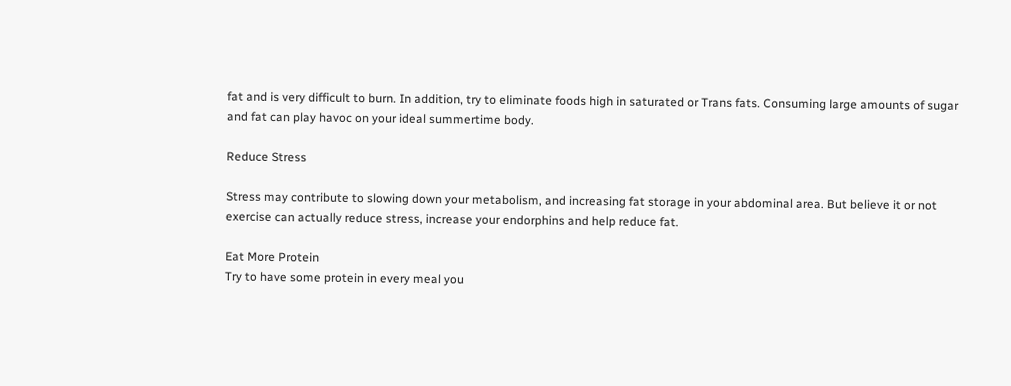fat and is very difficult to burn. In addition, try to eliminate foods high in saturated or Trans fats. Consuming large amounts of sugar and fat can play havoc on your ideal summertime body.

Reduce Stress

Stress may contribute to slowing down your metabolism, and increasing fat storage in your abdominal area. But believe it or not exercise can actually reduce stress, increase your endorphins and help reduce fat.

Eat More Protein
Try to have some protein in every meal you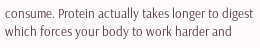consume. Protein actually takes longer to digest which forces your body to work harder and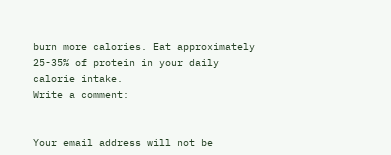burn more calories. Eat approximately 25-35% of protein in your daily calorie intake.
Write a comment:


Your email address will not be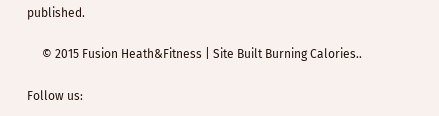published.

     © 2015 Fusion Heath&Fitness | Site Built Burning Calories..

Follow us: